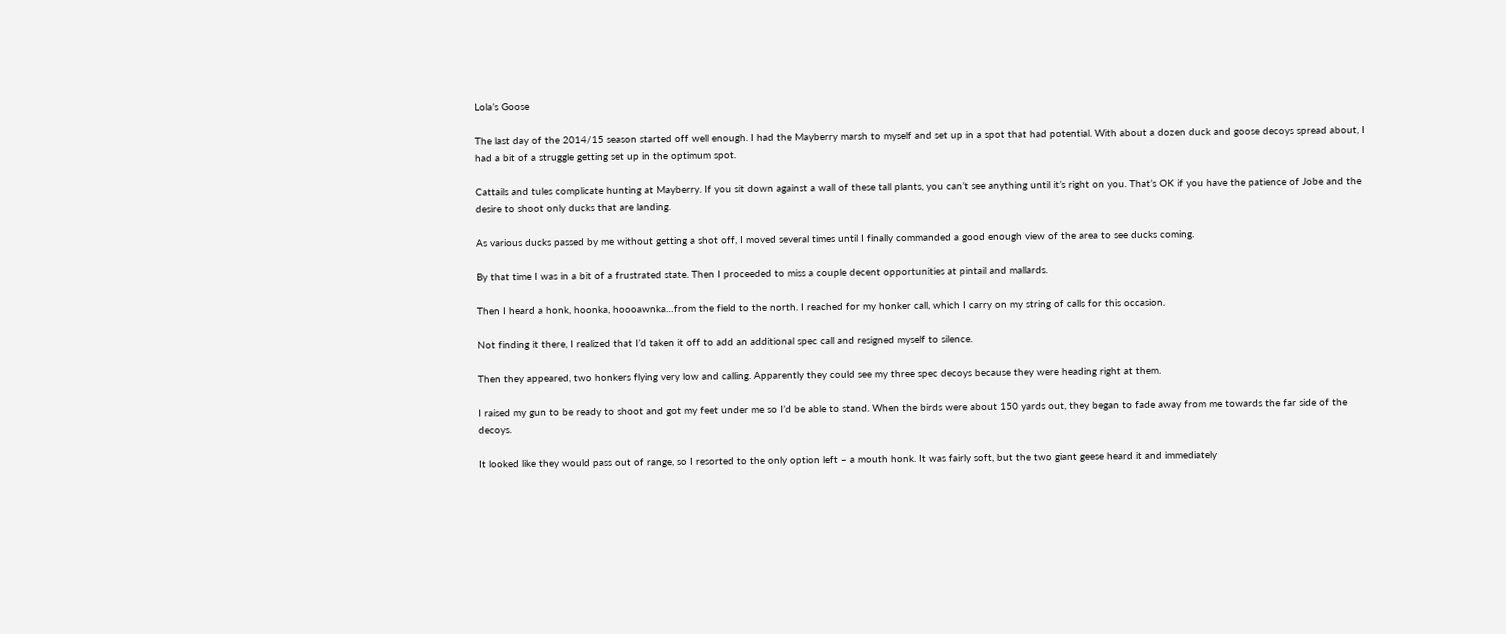Lola’s Goose

The last day of the 2014/15 season started off well enough. I had the Mayberry marsh to myself and set up in a spot that had potential. With about a dozen duck and goose decoys spread about, I had a bit of a struggle getting set up in the optimum spot.

Cattails and tules complicate hunting at Mayberry. If you sit down against a wall of these tall plants, you can’t see anything until it’s right on you. That’s OK if you have the patience of Jobe and the desire to shoot only ducks that are landing.

As various ducks passed by me without getting a shot off, I moved several times until I finally commanded a good enough view of the area to see ducks coming.

By that time I was in a bit of a frustrated state. Then I proceeded to miss a couple decent opportunities at pintail and mallards.

Then I heard a honk, hoonka, hoooawnka…from the field to the north. I reached for my honker call, which I carry on my string of calls for this occasion.

Not finding it there, I realized that I’d taken it off to add an additional spec call and resigned myself to silence.

Then they appeared, two honkers flying very low and calling. Apparently they could see my three spec decoys because they were heading right at them.

I raised my gun to be ready to shoot and got my feet under me so I’d be able to stand. When the birds were about 150 yards out, they began to fade away from me towards the far side of the decoys.

It looked like they would pass out of range, so I resorted to the only option left – a mouth honk. It was fairly soft, but the two giant geese heard it and immediately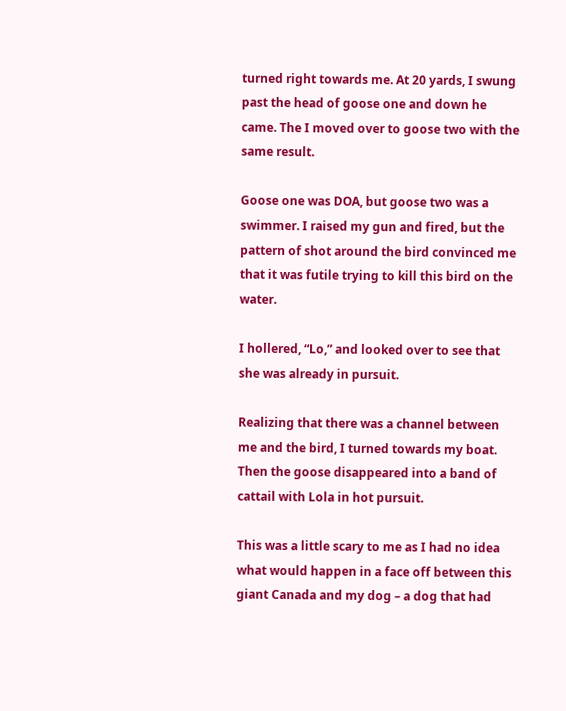turned right towards me. At 20 yards, I swung past the head of goose one and down he came. The I moved over to goose two with the same result.

Goose one was DOA, but goose two was a swimmer. I raised my gun and fired, but the pattern of shot around the bird convinced me that it was futile trying to kill this bird on the water.

I hollered, “Lo,” and looked over to see that she was already in pursuit.

Realizing that there was a channel between me and the bird, I turned towards my boat. Then the goose disappeared into a band of cattail with Lola in hot pursuit.

This was a little scary to me as I had no idea what would happen in a face off between this giant Canada and my dog – a dog that had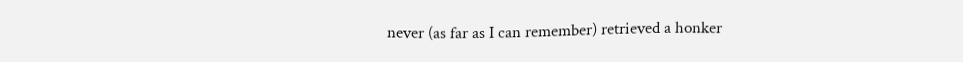never (as far as I can remember) retrieved a honker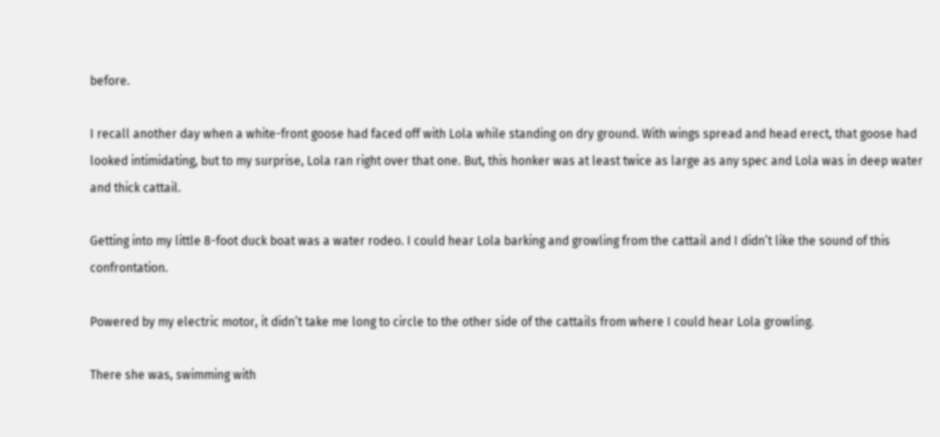before.

I recall another day when a white-front goose had faced off with Lola while standing on dry ground. With wings spread and head erect, that goose had looked intimidating, but to my surprise, Lola ran right over that one. But, this honker was at least twice as large as any spec and Lola was in deep water and thick cattail.

Getting into my little 8-foot duck boat was a water rodeo. I could hear Lola barking and growling from the cattail and I didn’t like the sound of this confrontation.

Powered by my electric motor, it didn’t take me long to circle to the other side of the cattails from where I could hear Lola growling.

There she was, swimming with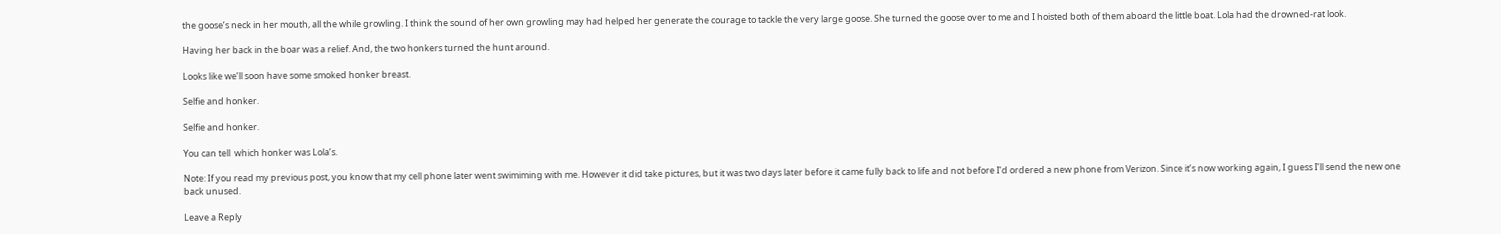the goose’s neck in her mouth, all the while growling. I think the sound of her own growling may had helped her generate the courage to tackle the very large goose. She turned the goose over to me and I hoisted both of them aboard the little boat. Lola had the drowned-rat look.

Having her back in the boar was a relief. And, the two honkers turned the hunt around.

Looks like we’ll soon have some smoked honker breast.

Selfie and honker.

Selfie and honker.

You can tell  which honker was Lola’s.

Note: If you read my previous post, you know that my cell phone later went swimiming with me. However it did take pictures, but it was two days later before it came fully back to life and not before I’d ordered a new phone from Verizon. Since it’s now working again, I guess I’ll send the new one back unused.

Leave a Reply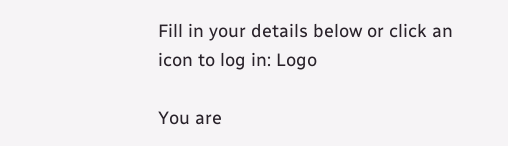Fill in your details below or click an icon to log in: Logo

You are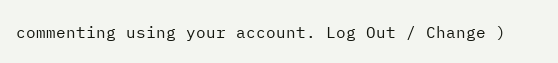commenting using your account. Log Out / Change )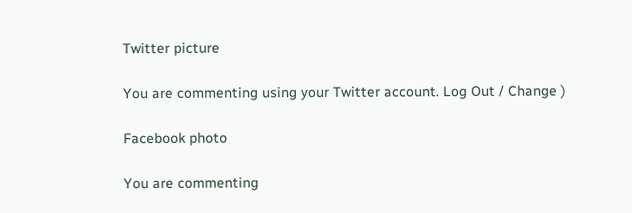Twitter picture

You are commenting using your Twitter account. Log Out / Change )

Facebook photo

You are commenting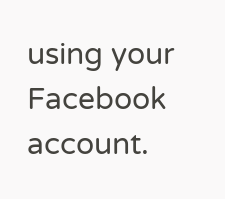using your Facebook account.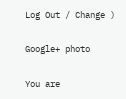Log Out / Change )

Google+ photo

You are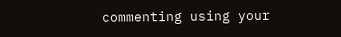commenting using your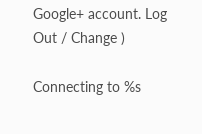Google+ account. Log Out / Change )

Connecting to %s